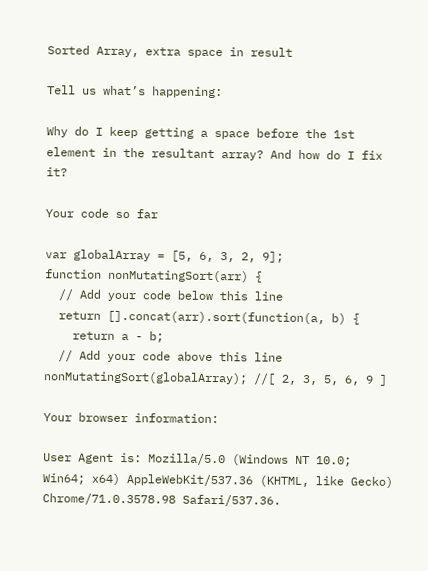Sorted Array, extra space in result

Tell us what’s happening:

Why do I keep getting a space before the 1st element in the resultant array? And how do I fix it?

Your code so far

var globalArray = [5, 6, 3, 2, 9];
function nonMutatingSort(arr) {
  // Add your code below this line
  return [].concat(arr).sort(function(a, b) {
    return a - b;
  // Add your code above this line
nonMutatingSort(globalArray); //[ 2, 3, 5, 6, 9 ]

Your browser information:

User Agent is: Mozilla/5.0 (Windows NT 10.0; Win64; x64) AppleWebKit/537.36 (KHTML, like Gecko) Chrome/71.0.3578.98 Safari/537.36.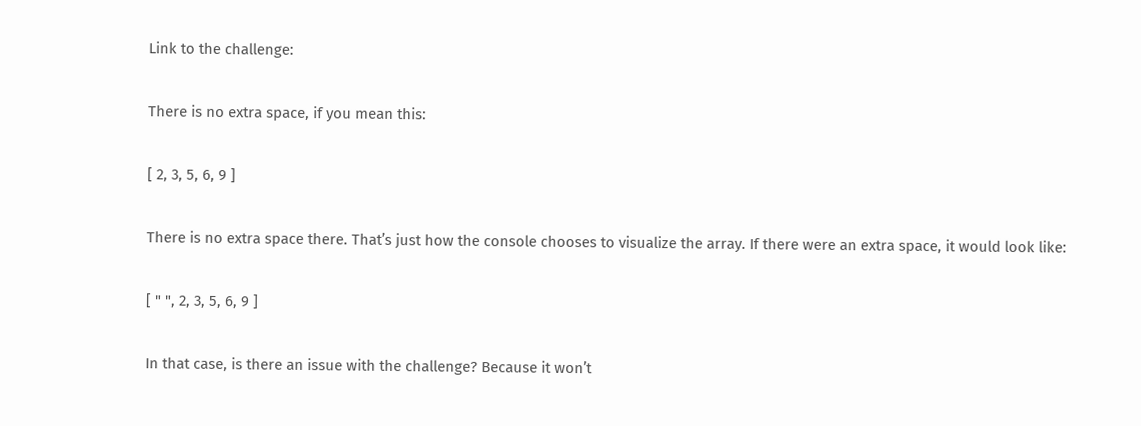Link to the challenge:

There is no extra space, if you mean this:

[ 2, 3, 5, 6, 9 ]

There is no extra space there. That’s just how the console chooses to visualize the array. If there were an extra space, it would look like:

[ " ", 2, 3, 5, 6, 9 ]

In that case, is there an issue with the challenge? Because it won’t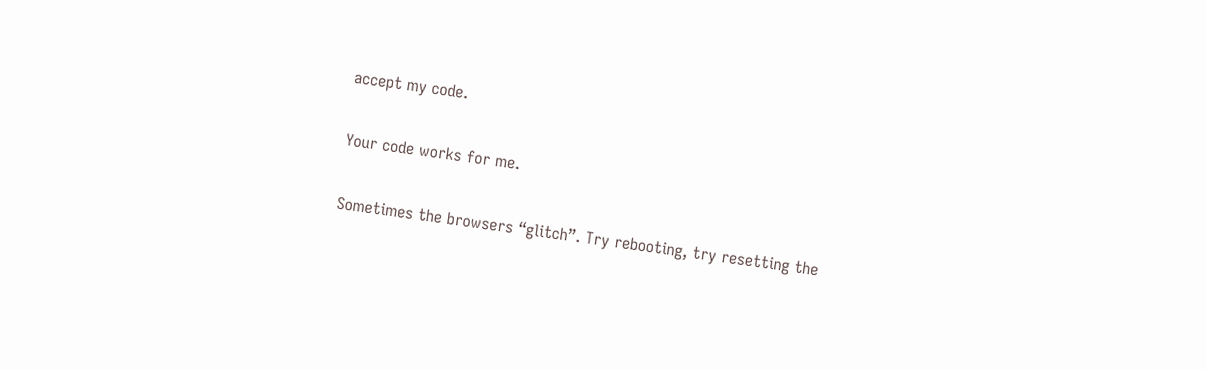accept my code.

Your code works for me.

Sometimes the browsers “glitch”. Try rebooting, try resetting the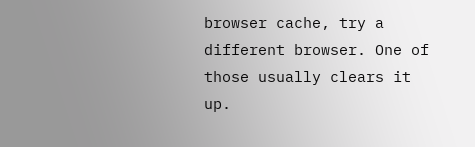browser cache, try a different browser. One of those usually clears it up.